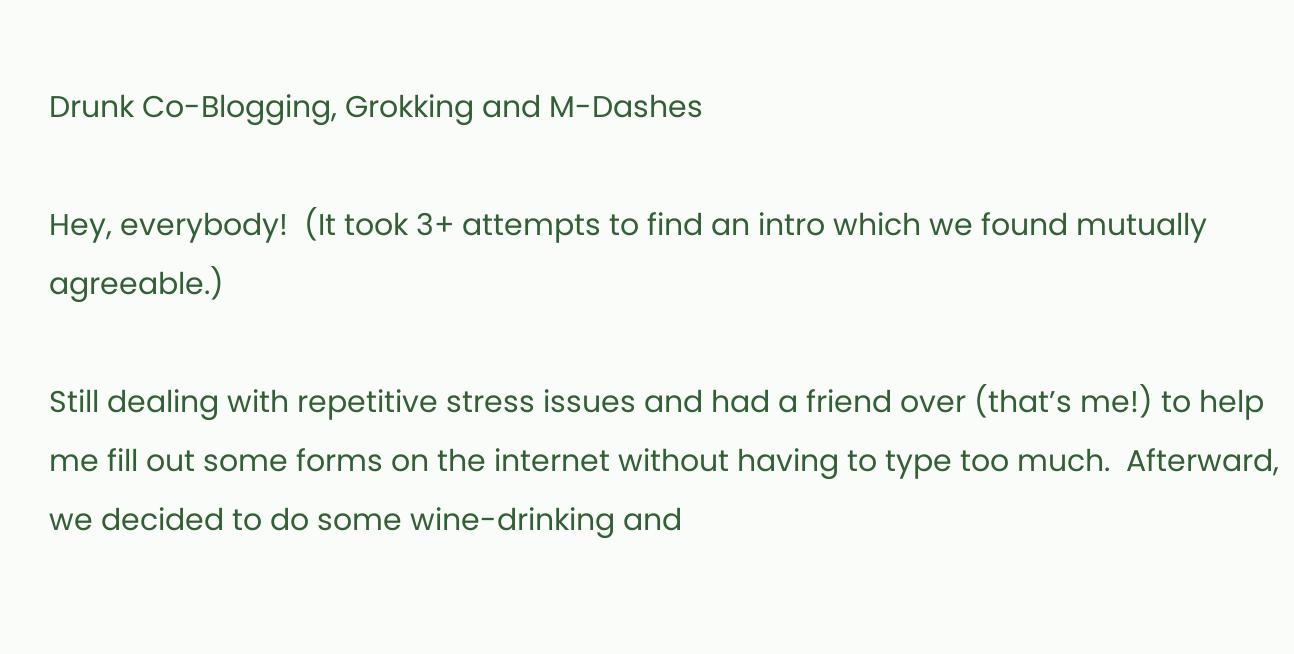Drunk Co-Blogging, Grokking and M-Dashes

Hey, everybody!  (It took 3+ attempts to find an intro which we found mutually agreeable.)

Still dealing with repetitive stress issues and had a friend over (that’s me!) to help me fill out some forms on the internet without having to type too much.  Afterward, we decided to do some wine-drinking and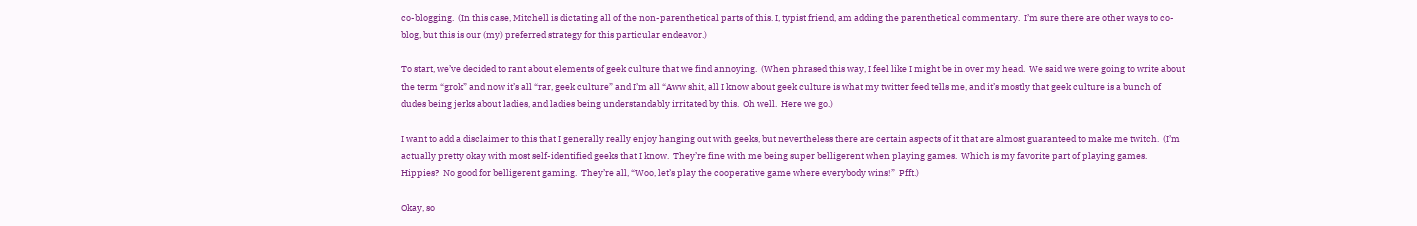co-blogging.  (In this case, Mitchell is dictating all of the non-parenthetical parts of this. I, typist friend, am adding the parenthetical commentary.  I’m sure there are other ways to co-blog, but this is our (my) preferred strategy for this particular endeavor.)

To start, we’ve decided to rant about elements of geek culture that we find annoying.  (When phrased this way, I feel like I might be in over my head.  We said we were going to write about the term “grok” and now it’s all “rar, geek culture” and I’m all “Aww shit, all I know about geek culture is what my twitter feed tells me, and it’s mostly that geek culture is a bunch of dudes being jerks about ladies, and ladies being understandably irritated by this.  Oh well.  Here we go.)

I want to add a disclaimer to this that I generally really enjoy hanging out with geeks, but nevertheless there are certain aspects of it that are almost guaranteed to make me twitch.  (I’m actually pretty okay with most self-identified geeks that I know.  They’re fine with me being super belligerent when playing games.  Which is my favorite part of playing games.  Hippies?  No good for belligerent gaming.  They’re all, “Woo, let’s play the cooperative game where everybody wins!”  Pfft.)

Okay, so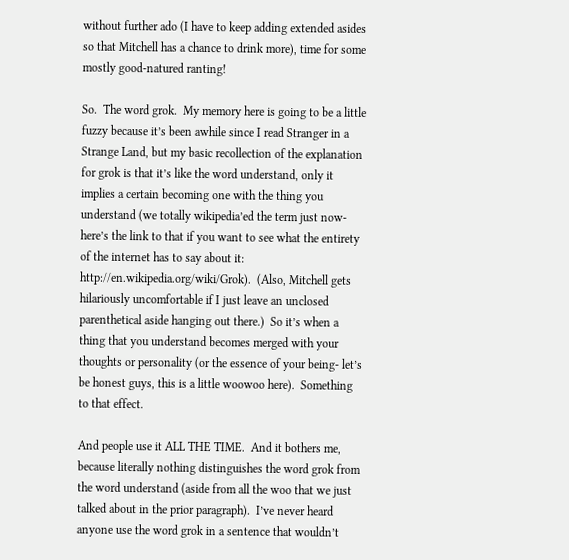without further ado (I have to keep adding extended asides so that Mitchell has a chance to drink more), time for some mostly good-natured ranting!

So.  The word grok.  My memory here is going to be a little fuzzy because it’s been awhile since I read Stranger in a Strange Land, but my basic recollection of the explanation for grok is that it’s like the word understand, only it implies a certain becoming one with the thing you understand (we totally wikipedia’ed the term just now- here’s the link to that if you want to see what the entirety of the internet has to say about it: http://en.wikipedia.org/wiki/Grok).  (Also, Mitchell gets hilariously uncomfortable if I just leave an unclosed parenthetical aside hanging out there.)  So it’s when a thing that you understand becomes merged with your thoughts or personality (or the essence of your being- let’s be honest guys, this is a little woowoo here).  Something to that effect.

And people use it ALL THE TIME.  And it bothers me, because literally nothing distinguishes the word grok from the word understand (aside from all the woo that we just talked about in the prior paragraph).  I’ve never heard anyone use the word grok in a sentence that wouldn’t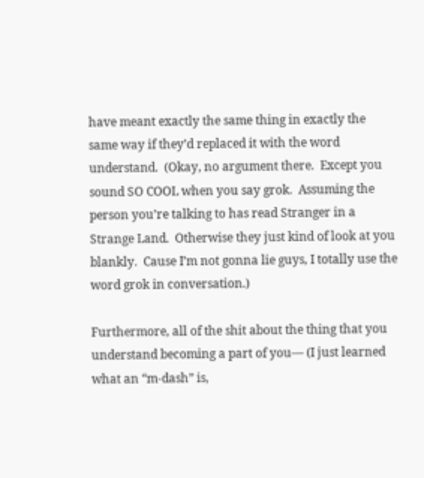have meant exactly the same thing in exactly the same way if they’d replaced it with the word understand.  (Okay, no argument there.  Except you sound SO COOL when you say grok.  Assuming the person you’re talking to has read Stranger in a Strange Land.  Otherwise they just kind of look at you blankly.  Cause I’m not gonna lie guys, I totally use the word grok in conversation.)

Furthermore, all of the shit about the thing that you understand becoming a part of you— (I just learned what an “m-dash” is,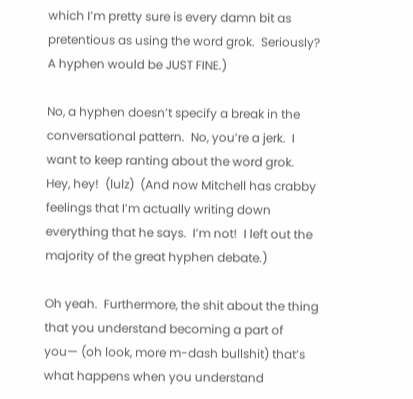which I’m pretty sure is every damn bit as pretentious as using the word grok.  Seriously?  A hyphen would be JUST FINE.)

No, a hyphen doesn’t specify a break in the conversational pattern.  No, you’re a jerk.  I want to keep ranting about the word grok.  Hey, hey!  (lulz)  (And now Mitchell has crabby feelings that I’m actually writing down everything that he says.  I’m not!  I left out the majority of the great hyphen debate.)

Oh yeah.  Furthermore, the shit about the thing that you understand becoming a part of you— (oh look, more m-dash bullshit) that’s what happens when you understand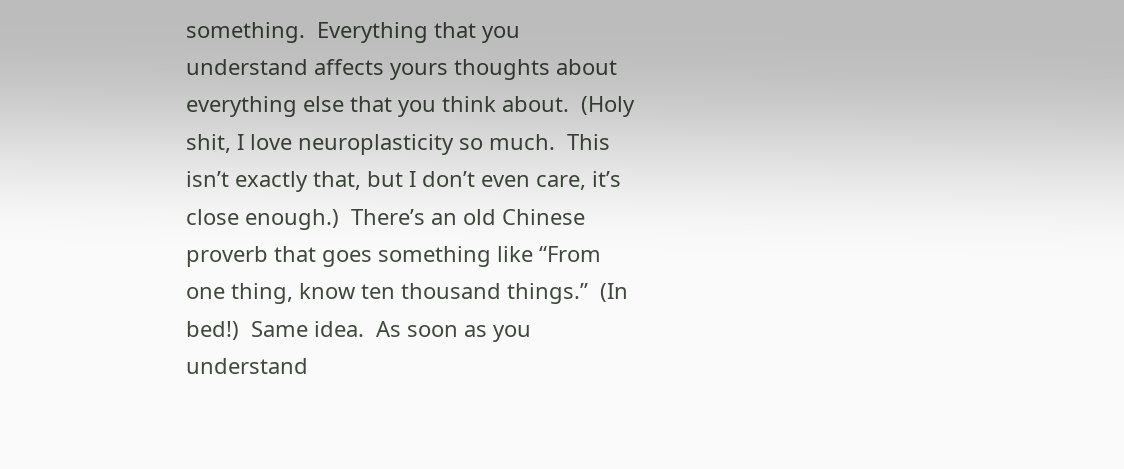something.  Everything that you understand affects yours thoughts about everything else that you think about.  (Holy shit, I love neuroplasticity so much.  This isn’t exactly that, but I don’t even care, it’s close enough.)  There’s an old Chinese proverb that goes something like “From one thing, know ten thousand things.”  (In bed!)  Same idea.  As soon as you understand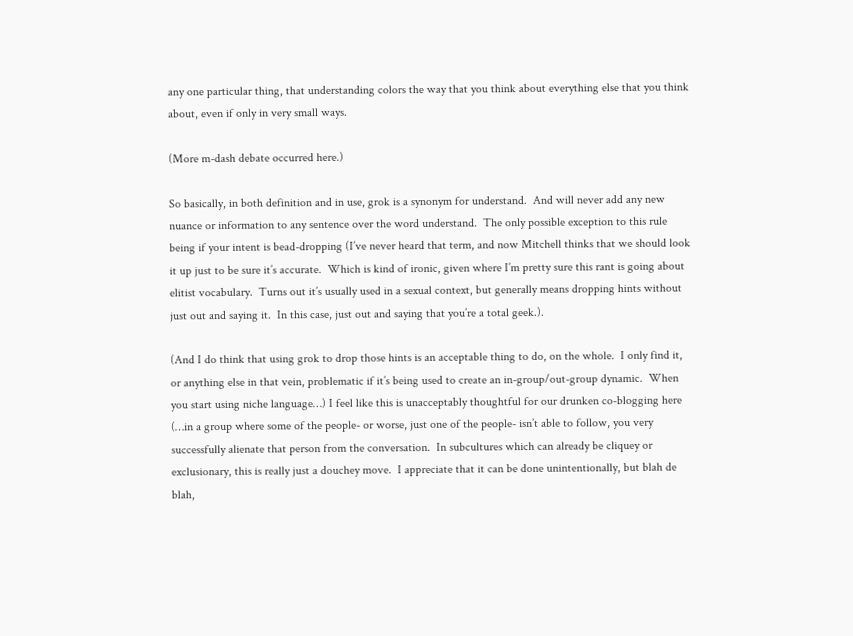any one particular thing, that understanding colors the way that you think about everything else that you think about, even if only in very small ways.

(More m-dash debate occurred here.)

So basically, in both definition and in use, grok is a synonym for understand.  And will never add any new nuance or information to any sentence over the word understand.  The only possible exception to this rule being if your intent is bead-dropping (I’ve never heard that term, and now Mitchell thinks that we should look it up just to be sure it’s accurate.  Which is kind of ironic, given where I’m pretty sure this rant is going about elitist vocabulary.  Turns out it’s usually used in a sexual context, but generally means dropping hints without just out and saying it.  In this case, just out and saying that you’re a total geek.).

(And I do think that using grok to drop those hints is an acceptable thing to do, on the whole.  I only find it, or anything else in that vein, problematic if it’s being used to create an in-group/out-group dynamic.  When you start using niche language…) I feel like this is unacceptably thoughtful for our drunken co-blogging here (…in a group where some of the people- or worse, just one of the people- isn’t able to follow, you very successfully alienate that person from the conversation.  In subcultures which can already be cliquey or exclusionary, this is really just a douchey move.  I appreciate that it can be done unintentionally, but blah de blah,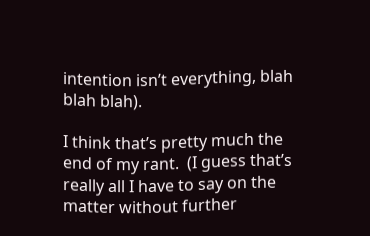intention isn’t everything, blah blah blah).

I think that’s pretty much the end of my rant.  (I guess that’s really all I have to say on the matter without further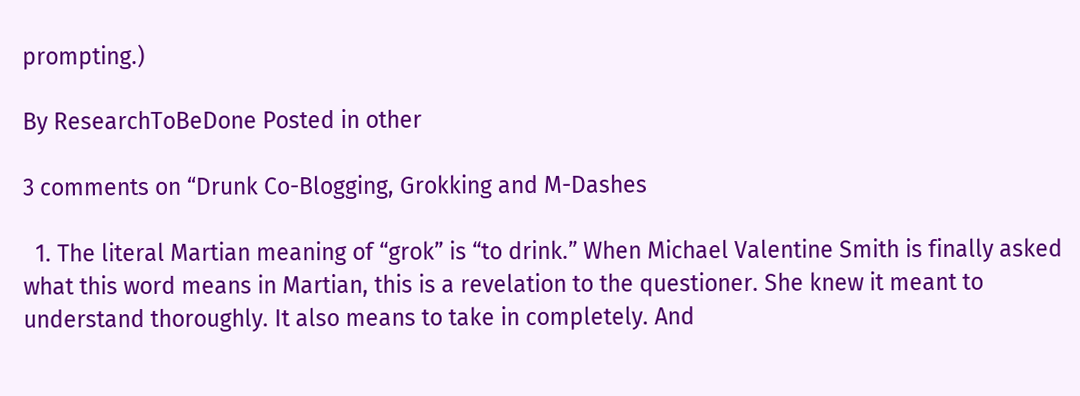prompting.)

By ResearchToBeDone Posted in other

3 comments on “Drunk Co-Blogging, Grokking and M-Dashes

  1. The literal Martian meaning of “grok” is “to drink.” When Michael Valentine Smith is finally asked what this word means in Martian, this is a revelation to the questioner. She knew it meant to understand thoroughly. It also means to take in completely. And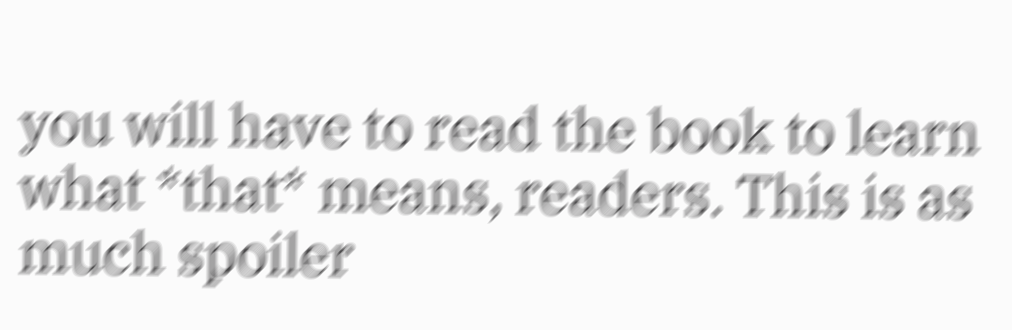you will have to read the book to learn what *that* means, readers. This is as much spoiler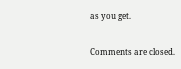as you get.

Comments are closed.